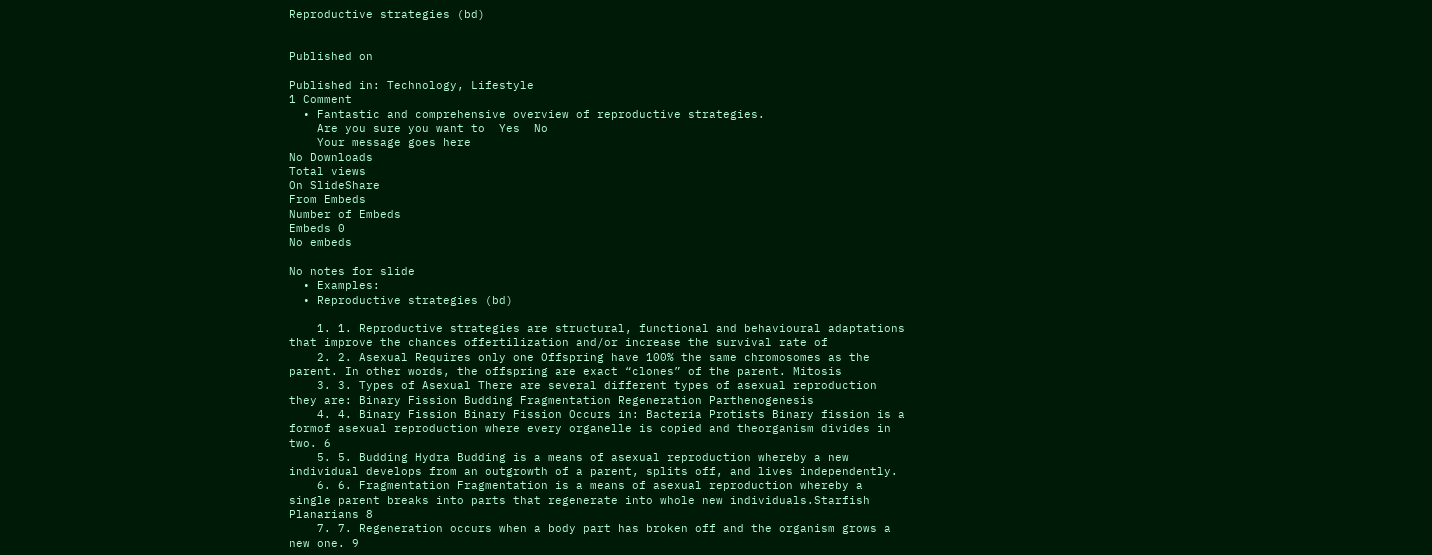Reproductive strategies (bd)


Published on

Published in: Technology, Lifestyle
1 Comment
  • Fantastic and comprehensive overview of reproductive strategies.
    Are you sure you want to  Yes  No
    Your message goes here
No Downloads
Total views
On SlideShare
From Embeds
Number of Embeds
Embeds 0
No embeds

No notes for slide
  • Examples:
  • Reproductive strategies (bd)

    1. 1. Reproductive strategies are structural, functional and behavioural adaptations that improve the chances offertilization and/or increase the survival rate of
    2. 2. Asexual Requires only one Offspring have 100% the same chromosomes as the parent. In other words, the offspring are exact “clones” of the parent. Mitosis
    3. 3. Types of Asexual There are several different types of asexual reproduction they are: Binary Fission Budding Fragmentation Regeneration Parthenogenesis
    4. 4. Binary Fission Binary Fission Occurs in: Bacteria Protists Binary fission is a formof asexual reproduction where every organelle is copied and theorganism divides in two. 6
    5. 5. Budding Hydra Budding is a means of asexual reproduction whereby a new individual develops from an outgrowth of a parent, splits off, and lives independently.
    6. 6. Fragmentation Fragmentation is a means of asexual reproduction whereby a single parent breaks into parts that regenerate into whole new individuals.Starfish Planarians 8
    7. 7. Regeneration occurs when a body part has broken off and the organism grows a new one. 9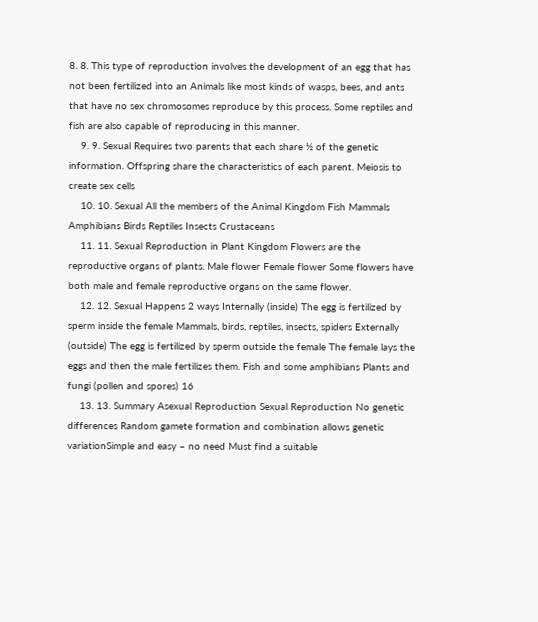8. 8. This type of reproduction involves the development of an egg that has not been fertilized into an Animals like most kinds of wasps, bees, and ants that have no sex chromosomes reproduce by this process. Some reptiles and fish are also capable of reproducing in this manner.
    9. 9. Sexual Requires two parents that each share ½ of the genetic information. Offspring share the characteristics of each parent. Meiosis to create sex cells
    10. 10. Sexual All the members of the Animal Kingdom Fish Mammals Amphibians Birds Reptiles Insects Crustaceans
    11. 11. Sexual Reproduction in Plant Kingdom Flowers are the reproductive organs of plants. Male flower Female flower Some flowers have both male and female reproductive organs on the same flower.
    12. 12. Sexual Happens 2 ways Internally (inside) The egg is fertilized by sperm inside the female Mammals, birds, reptiles, insects, spiders Externally (outside) The egg is fertilized by sperm outside the female The female lays the eggs and then the male fertilizes them. Fish and some amphibians Plants and fungi (pollen and spores) 16
    13. 13. Summary Asexual Reproduction Sexual Reproduction No genetic differences Random gamete formation and combination allows genetic variationSimple and easy – no need Must find a suitable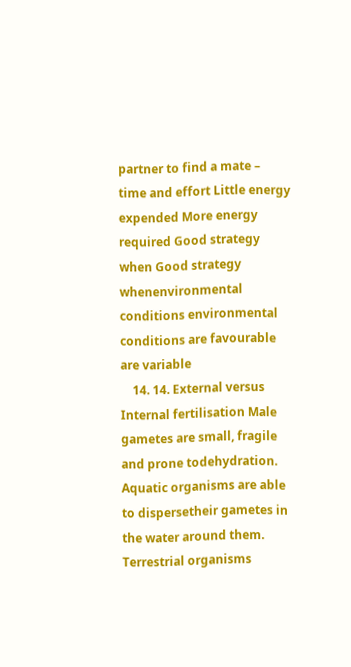partner to find a mate – time and effort Little energy expended More energy required Good strategy when Good strategy whenenvironmental conditions environmental conditions are favourable are variable
    14. 14. External versus Internal fertilisation Male gametes are small, fragile and prone todehydration. Aquatic organisms are able to dispersetheir gametes in the water around them. Terrestrial organisms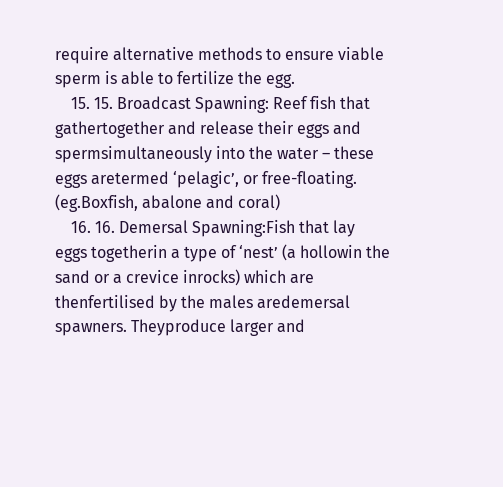require alternative methods to ensure viable sperm is able to fertilize the egg.
    15. 15. Broadcast Spawning: Reef fish that gathertogether and release their eggs and spermsimultaneously into the water – these eggs aretermed ‘pelagic’, or free-floating. (eg.Boxfish, abalone and coral)
    16. 16. Demersal Spawning:Fish that lay eggs togetherin a type of ‘nest’ (a hollowin the sand or a crevice inrocks) which are thenfertilised by the males aredemersal spawners. Theyproduce larger and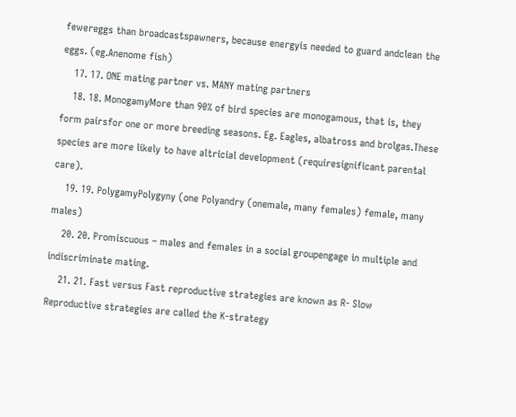fewereggs than broadcastspawners, because energyis needed to guard andclean the eggs. (eg.Anenome fish)
    17. 17. ONE mating partner vs. MANY mating partners
    18. 18. MonogamyMore than 90% of bird species are monogamous, that is, they form pairsfor one or more breeding seasons. Eg. Eagles, albatross and brolgas.These species are more likely to have altricial development (requiresignificant parental care).
    19. 19. PolygamyPolygyny (one Polyandry (onemale, many females) female, many males)
    20. 20. Promiscuous – males and females in a social groupengage in multiple and indiscriminate mating.
    21. 21. Fast versus Fast reproductive strategies are known as R- Slow Reproductive strategies are called the K-strategy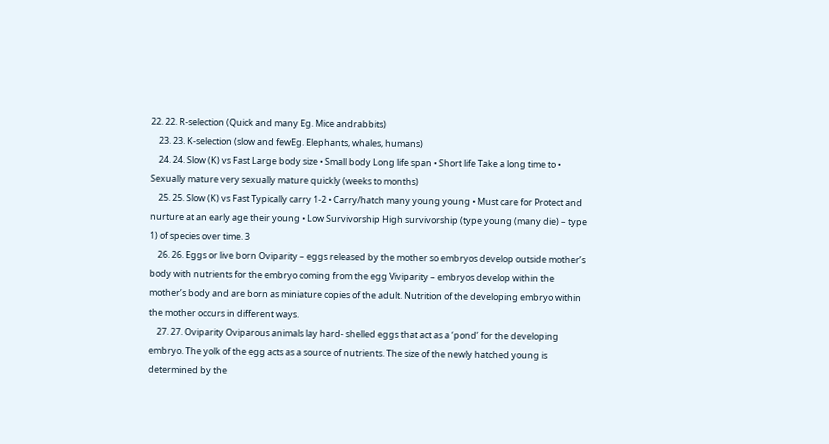22. 22. R-selection (Quick and many Eg. Mice andrabbits)
    23. 23. K-selection (slow and fewEg. Elephants, whales, humans)
    24. 24. Slow (K) vs Fast Large body size • Small body Long life span • Short life Take a long time to • Sexually mature very sexually mature quickly (weeks to months)
    25. 25. Slow (K) vs Fast Typically carry 1-2 • Carry/hatch many young young • Must care for Protect and nurture at an early age their young • Low Survivorship High survivorship (type young (many die) – type 1) of species over time. 3
    26. 26. Eggs or live born Oviparity – eggs released by the mother so embryos develop outside mother’s body with nutrients for the embryo coming from the egg Viviparity – embryos develop within the mother’s body and are born as miniature copies of the adult. Nutrition of the developing embryo within the mother occurs in different ways.
    27. 27. Oviparity Oviparous animals lay hard- shelled eggs that act as a ‘pond’ for the developing embryo. The yolk of the egg acts as a source of nutrients. The size of the newly hatched young is determined by the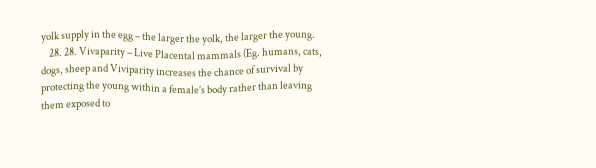yolk supply in the egg – the larger the yolk, the larger the young.
    28. 28. Vivaparity – Live Placental mammals (Eg. humans, cats, dogs, sheep and Viviparity increases the chance of survival by protecting the young within a female’s body rather than leaving them exposed to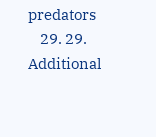predators
    29. 29. Additional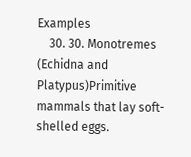Examples
    30. 30. Monotremes (Echidna and Platypus)Primitive mammals that lay soft-shelled eggs.